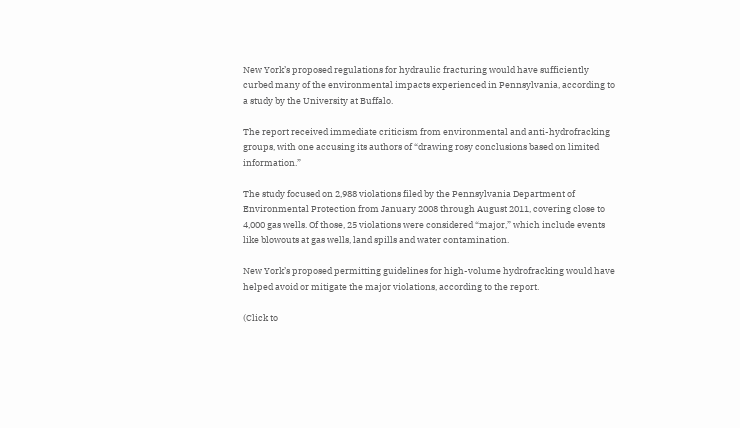New York’s proposed regulations for hydraulic fracturing would have sufficiently curbed many of the environmental impacts experienced in Pennsylvania, according to a study by the University at Buffalo.

The report received immediate criticism from environmental and anti-hydrofracking groups, with one accusing its authors of “drawing rosy conclusions based on limited information.”

The study focused on 2,988 violations filed by the Pennsylvania Department of Environmental Protection from January 2008 through August 2011, covering close to 4,000 gas wells. Of those, 25 violations were considered “major,” which include events like blowouts at gas wells, land spills and water contamination.

New York’s proposed permitting guidelines for high-volume hydrofracking would have helped avoid or mitigate the major violations, according to the report.

(Click to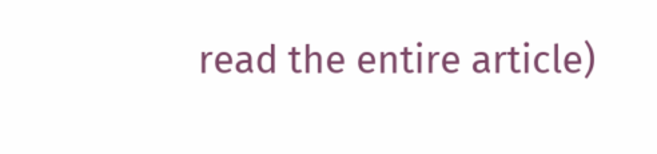read the entire article)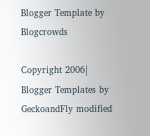Blogger Template by Blogcrowds

Copyright 2006| Blogger Templates by GeckoandFly modified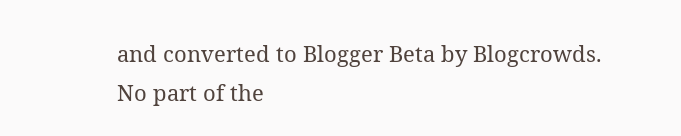and converted to Blogger Beta by Blogcrowds.
No part of the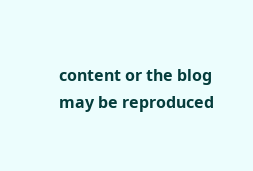content or the blog may be reproduced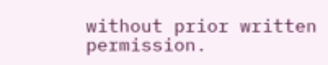without prior written permission.